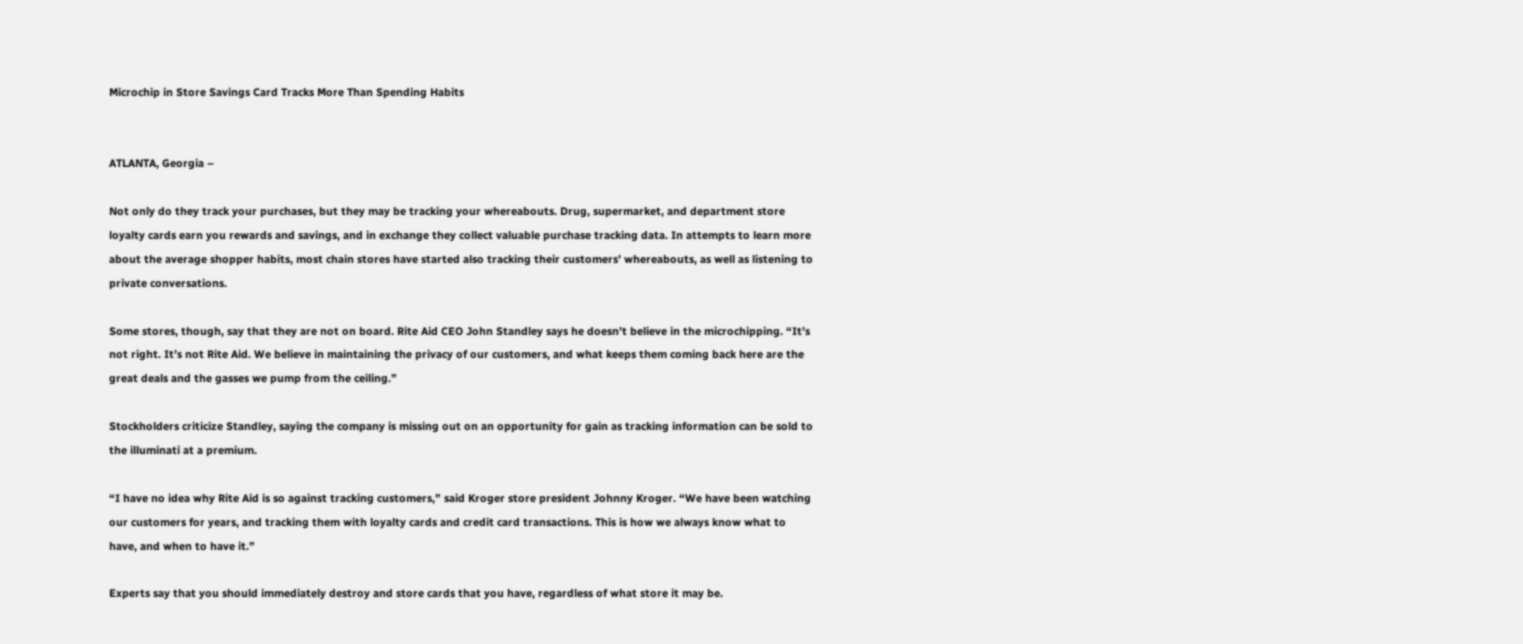Microchip in Store Savings Card Tracks More Than Spending Habits


ATLANTA, Georgia –

Not only do they track your purchases, but they may be tracking your whereabouts. Drug, supermarket, and department store loyalty cards earn you rewards and savings, and in exchange they collect valuable purchase tracking data. In attempts to learn more about the average shopper habits, most chain stores have started also tracking their customers’ whereabouts, as well as listening to private conversations.

Some stores, though, say that they are not on board. Rite Aid CEO John Standley says he doesn’t believe in the microchipping. “It’s not right. It’s not Rite Aid. We believe in maintaining the privacy of our customers, and what keeps them coming back here are the great deals and the gasses we pump from the ceiling.”

Stockholders criticize Standley, saying the company is missing out on an opportunity for gain as tracking information can be sold to the illuminati at a premium.

“I have no idea why Rite Aid is so against tracking customers,” said Kroger store president Johnny Kroger. “We have been watching our customers for years, and tracking them with loyalty cards and credit card transactions. This is how we always know what to have, and when to have it.”

Experts say that you should immediately destroy and store cards that you have, regardless of what store it may be.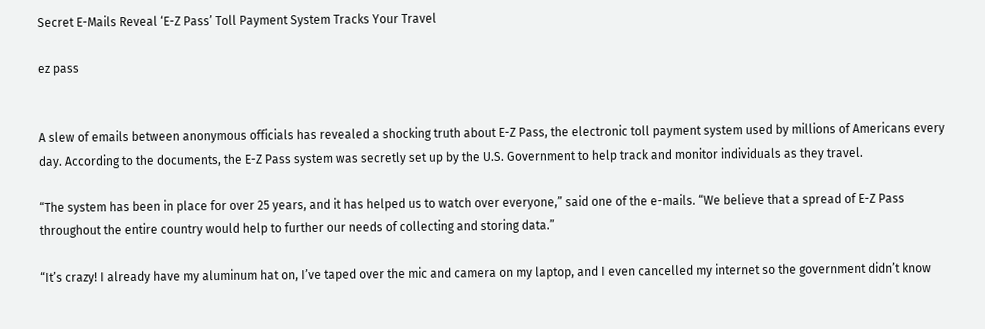Secret E-Mails Reveal ‘E-Z Pass’ Toll Payment System Tracks Your Travel

ez pass


A slew of emails between anonymous officials has revealed a shocking truth about E-Z Pass, the electronic toll payment system used by millions of Americans every day. According to the documents, the E-Z Pass system was secretly set up by the U.S. Government to help track and monitor individuals as they travel.

“The system has been in place for over 25 years, and it has helped us to watch over everyone,” said one of the e-mails. “We believe that a spread of E-Z Pass throughout the entire country would help to further our needs of collecting and storing data.”

“It’s crazy! I already have my aluminum hat on, I’ve taped over the mic and camera on my laptop, and I even cancelled my internet so the government didn’t know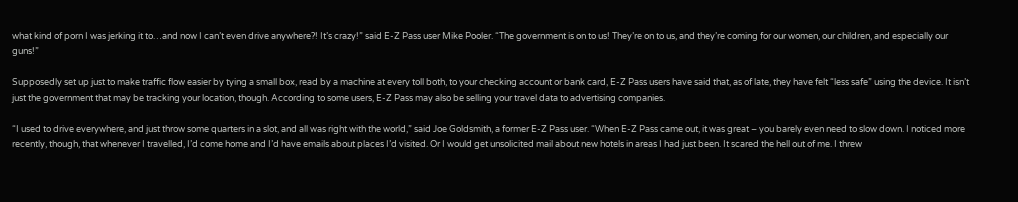what kind of porn I was jerking it to…and now I can’t even drive anywhere?! It’s crazy!” said E-Z Pass user Mike Pooler. “The government is on to us! They’re on to us, and they’re coming for our women, our children, and especially our guns!”

Supposedly set up just to make traffic flow easier by tying a small box, read by a machine at every toll both, to your checking account or bank card, E-Z Pass users have said that, as of late, they have felt “less safe” using the device. It isn’t just the government that may be tracking your location, though. According to some users, E-Z Pass may also be selling your travel data to advertising companies.

“I used to drive everywhere, and just throw some quarters in a slot, and all was right with the world,” said Joe Goldsmith, a former E-Z Pass user. “When E-Z Pass came out, it was great – you barely even need to slow down. I noticed more recently, though, that whenever I travelled, I’d come home and I’d have emails about places I’d visited. Or I would get unsolicited mail about new hotels in areas I had just been. It scared the hell out of me. I threw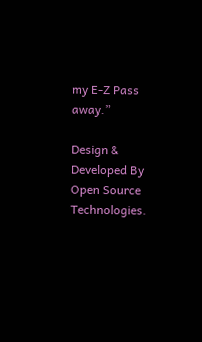my E-Z Pass away.”

Design & Developed By Open Source Technologies.